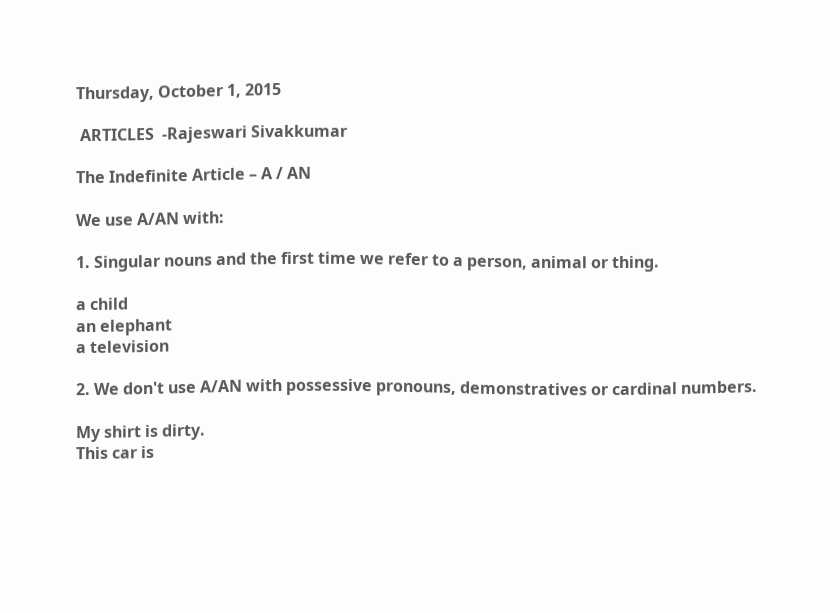Thursday, October 1, 2015

 ARTICLES  -Rajeswari Sivakkumar

The Indefinite Article – A / AN

We use A/AN with:

1. Singular nouns and the first time we refer to a person, animal or thing.

a child
an elephant
a television

2. We don't use A/AN with possessive pronouns, demonstratives or cardinal numbers.

My shirt is dirty.
This car is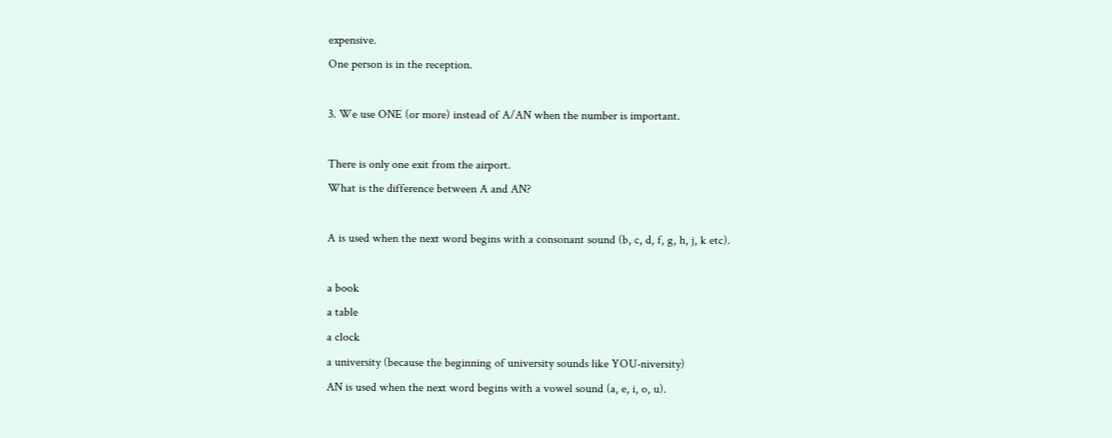expensive.
One person is in the reception.

3. We use ONE (or more) instead of A/AN when the number is important.

There is only one exit from the airport.
What is the difference between A and AN?

A is used when the next word begins with a consonant sound (b, c, d, f, g, h, j, k etc).

a book
a table
a clock
a university (because the beginning of university sounds like YOU-niversity)
AN is used when the next word begins with a vowel sound (a, e, i, o, u).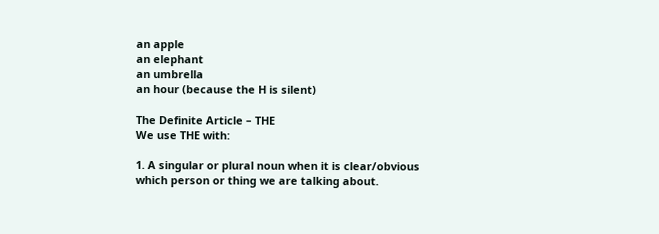an apple
an elephant
an umbrella
an hour (because the H is silent)

The Definite Article – THE
We use THE with:

1. A singular or plural noun when it is clear/obvious which person or thing we are talking about.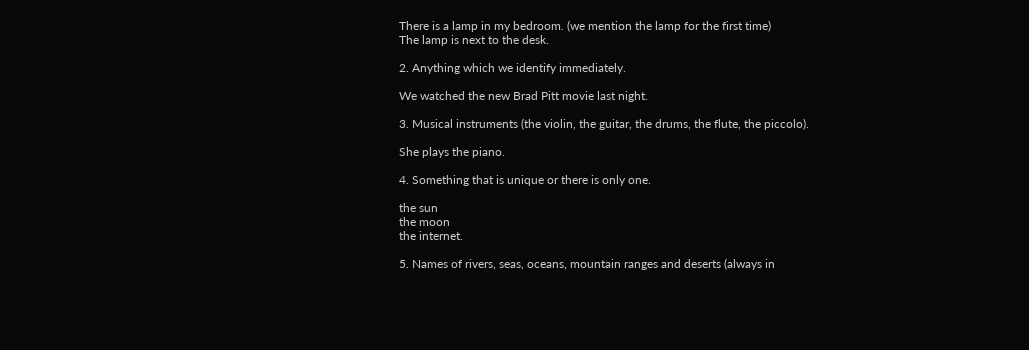There is a lamp in my bedroom. (we mention the lamp for the first time)
The lamp is next to the desk.

2. Anything which we identify immediately.

We watched the new Brad Pitt movie last night.

3. Musical instruments (the violin, the guitar, the drums, the flute, the piccolo).

She plays the piano.

4. Something that is unique or there is only one.

the sun
the moon
the internet.

5. Names of rivers, seas, oceans, mountain ranges and deserts (always in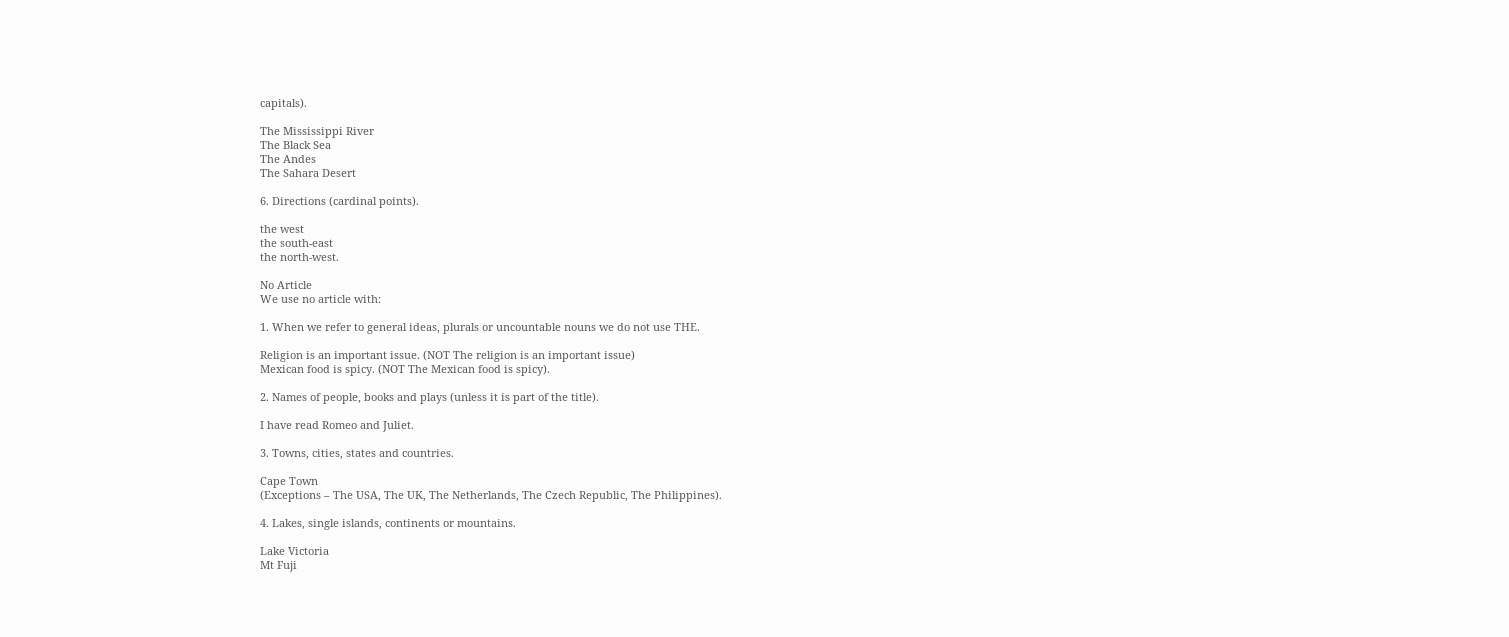capitals).

The Mississippi River
The Black Sea
The Andes
The Sahara Desert

6. Directions (cardinal points).

the west
the south-east
the north-west.

No Article
We use no article with:

1. When we refer to general ideas, plurals or uncountable nouns we do not use THE.

Religion is an important issue. (NOT The religion is an important issue)
Mexican food is spicy. (NOT The Mexican food is spicy).

2. Names of people, books and plays (unless it is part of the title).

I have read Romeo and Juliet.

3. Towns, cities, states and countries.

Cape Town
(Exceptions – The USA, The UK, The Netherlands, The Czech Republic, The Philippines).

4. Lakes, single islands, continents or mountains.

Lake Victoria
Mt Fuji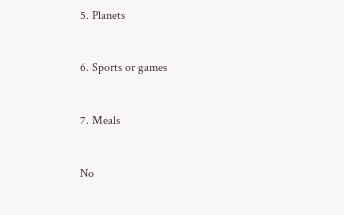5. Planets


6. Sports or games


7. Meals


No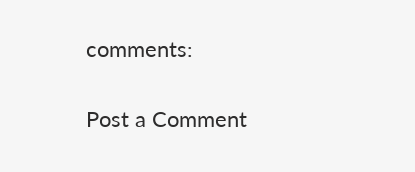comments:

Post a Comment